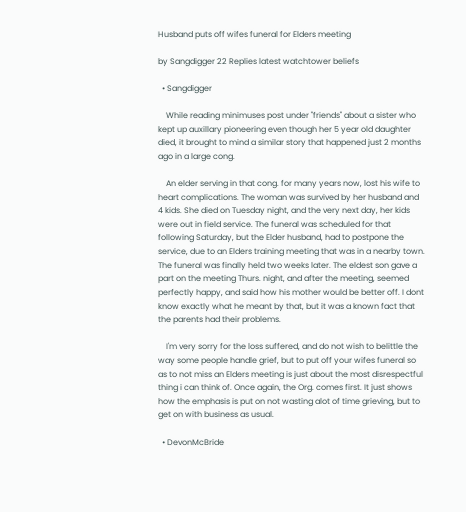Husband puts off wifes funeral for Elders meeting

by Sangdigger 22 Replies latest watchtower beliefs

  • Sangdigger

    While reading minimuses post under "friends" about a sister who kept up auxillary pioneering even though her 5 year old daughter died, it brought to mind a similar story that happened just 2 months ago in a large cong.

    An elder serving in that cong. for many years now, lost his wife to heart complications. The woman was survived by her husband and 4 kids. She died on Tuesday night, and the very next day, her kids were out in field service. The funeral was scheduled for that following Saturday, but the Elder husband, had to postpone the service, due to an Elders training meeting that was in a nearby town. The funeral was finally held two weeks later. The eldest son gave a part on the meeting Thurs. night, and after the meeting, seemed perfectly happy, and said how his mother would be better off. I dont know exactly what he meant by that, but it was a known fact that the parents had their problems.

    I'm very sorry for the loss suffered, and do not wish to belittle the way some people handle grief, but to put off your wifes funeral so as to not miss an Elders meeting is just about the most disrespectful thing i can think of. Once again, the Org. comes first. It just shows how the emphasis is put on not wasting alot of time grieving, but to get on with business as usual.

  • DevonMcBride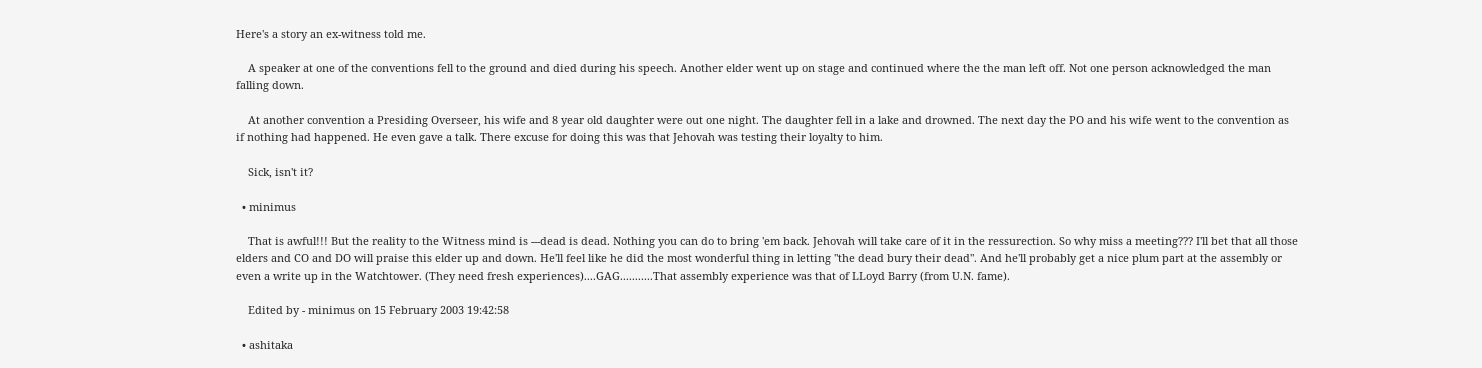Here's a story an ex-witness told me.

    A speaker at one of the conventions fell to the ground and died during his speech. Another elder went up on stage and continued where the the man left off. Not one person acknowledged the man falling down.

    At another convention a Presiding Overseer, his wife and 8 year old daughter were out one night. The daughter fell in a lake and drowned. The next day the PO and his wife went to the convention as if nothing had happened. He even gave a talk. There excuse for doing this was that Jehovah was testing their loyalty to him.

    Sick, isn't it?

  • minimus

    That is awful!!! But the reality to the Witness mind is ---dead is dead. Nothing you can do to bring 'em back. Jehovah will take care of it in the ressurection. So why miss a meeting??? I'll bet that all those elders and CO and DO will praise this elder up and down. He'll feel like he did the most wonderful thing in letting "the dead bury their dead". And he'll probably get a nice plum part at the assembly or even a write up in the Watchtower. (They need fresh experiences)....GAG...........That assembly experience was that of LLoyd Barry (from U.N. fame).

    Edited by - minimus on 15 February 2003 19:42:58

  • ashitaka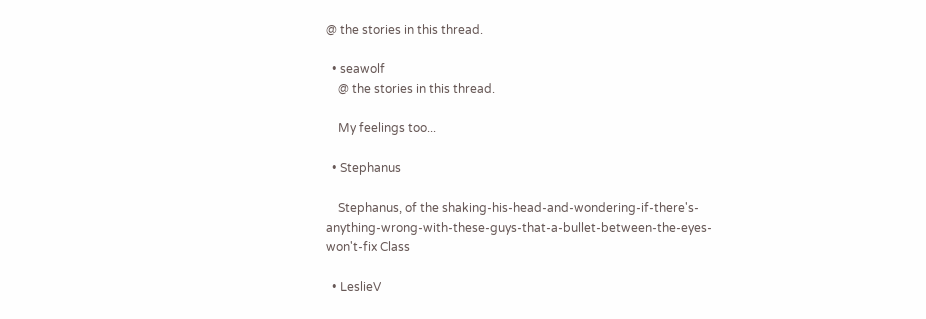@ the stories in this thread.

  • seawolf
    @ the stories in this thread.

    My feelings too...

  • Stephanus

    Stephanus, of the shaking-his-head-and-wondering-if-there's-anything-wrong-with-these-guys-that-a-bullet-between-the-eyes-won't-fix Class

  • LeslieV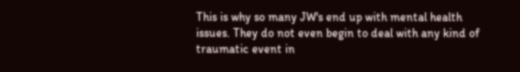This is why so many JW's end up with mental health issues. They do not even begin to deal with any kind of traumatic event in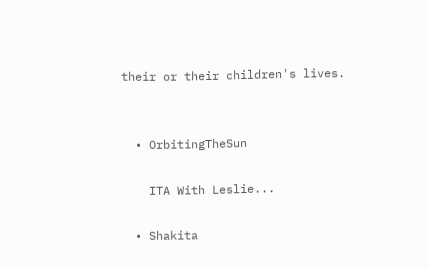their or their children's lives.


  • OrbitingTheSun

    ITA With Leslie...

  • Shakita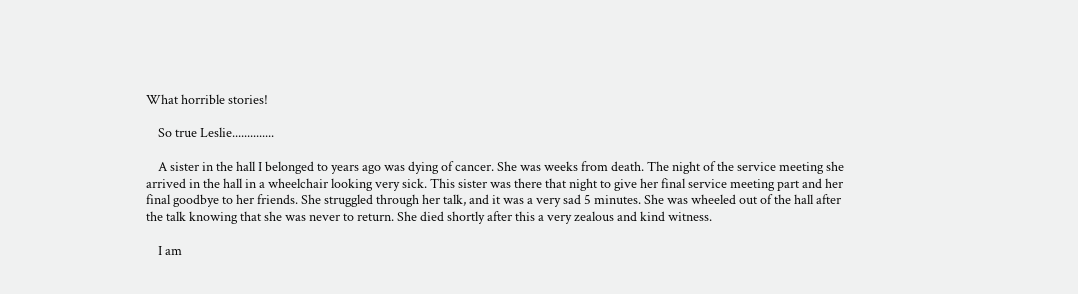What horrible stories!

    So true Leslie..............

    A sister in the hall I belonged to years ago was dying of cancer. She was weeks from death. The night of the service meeting she arrived in the hall in a wheelchair looking very sick. This sister was there that night to give her final service meeting part and her final goodbye to her friends. She struggled through her talk, and it was a very sad 5 minutes. She was wheeled out of the hall after the talk knowing that she was never to return. She died shortly after this a very zealous and kind witness.

    I am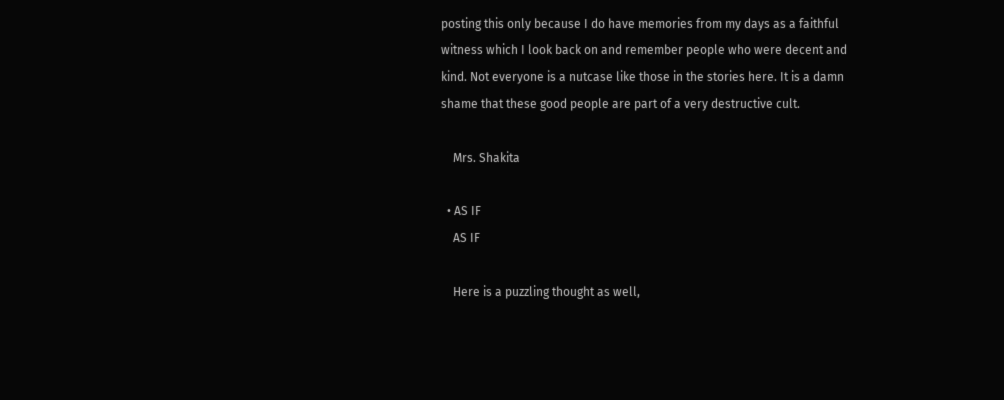posting this only because I do have memories from my days as a faithful witness which I look back on and remember people who were decent and kind. Not everyone is a nutcase like those in the stories here. It is a damn shame that these good people are part of a very destructive cult.

    Mrs. Shakita

  • AS IF
    AS IF

    Here is a puzzling thought as well,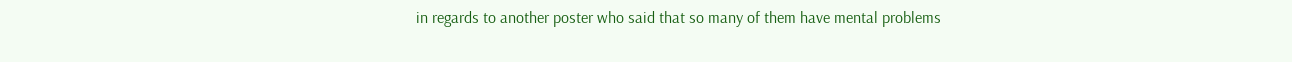in regards to another poster who said that so many of them have mental problems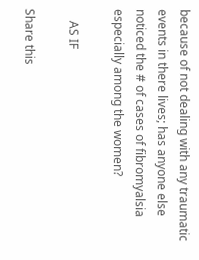because of not dealing with any traumatic events in there lives; has anyone else noticed the # of cases of fibromyalsia especially among the women?

    AS IF

Share this